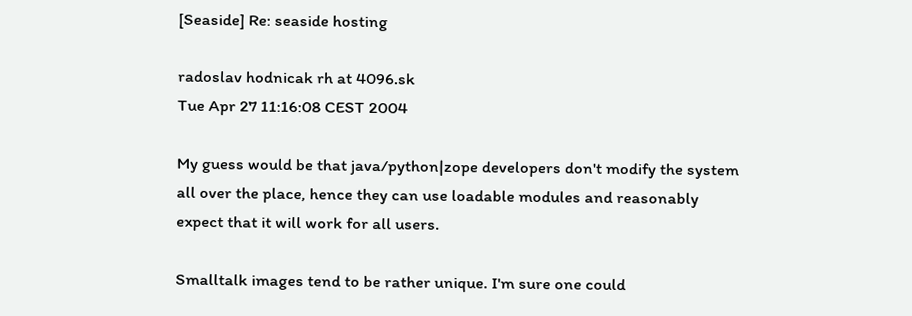[Seaside] Re: seaside hosting

radoslav hodnicak rh at 4096.sk
Tue Apr 27 11:16:08 CEST 2004

My guess would be that java/python|zope developers don't modify the system
all over the place, hence they can use loadable modules and reasonably
expect that it will work for all users.

Smalltalk images tend to be rather unique. I'm sure one could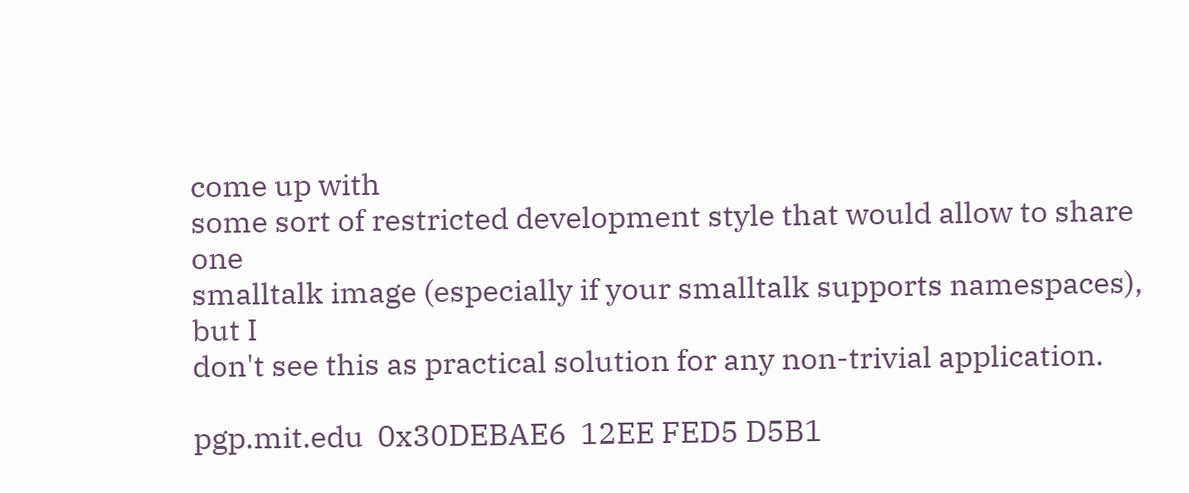come up with
some sort of restricted development style that would allow to share one
smalltalk image (especially if your smalltalk supports namespaces), but I
don't see this as practical solution for any non-trivial application.

pgp.mit.edu  0x30DEBAE6  12EE FED5 D5B1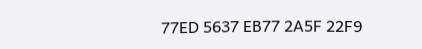77ED 5637 EB77 2A5F 22F9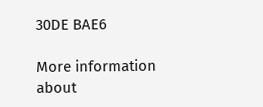30DE BAE6

More information about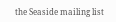the Seaside mailing list